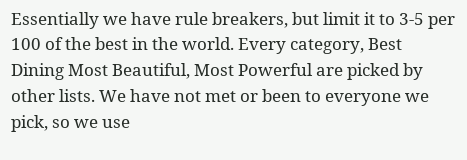Essentially we have rule breakers, but limit it to 3-5 per 100 of the best in the world. Every category, Best Dining Most Beautiful, Most Powerful are picked by other lists. We have not met or been to everyone we pick, so we use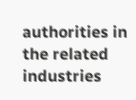authorities in the related industries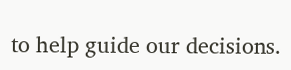to help guide our decisions.